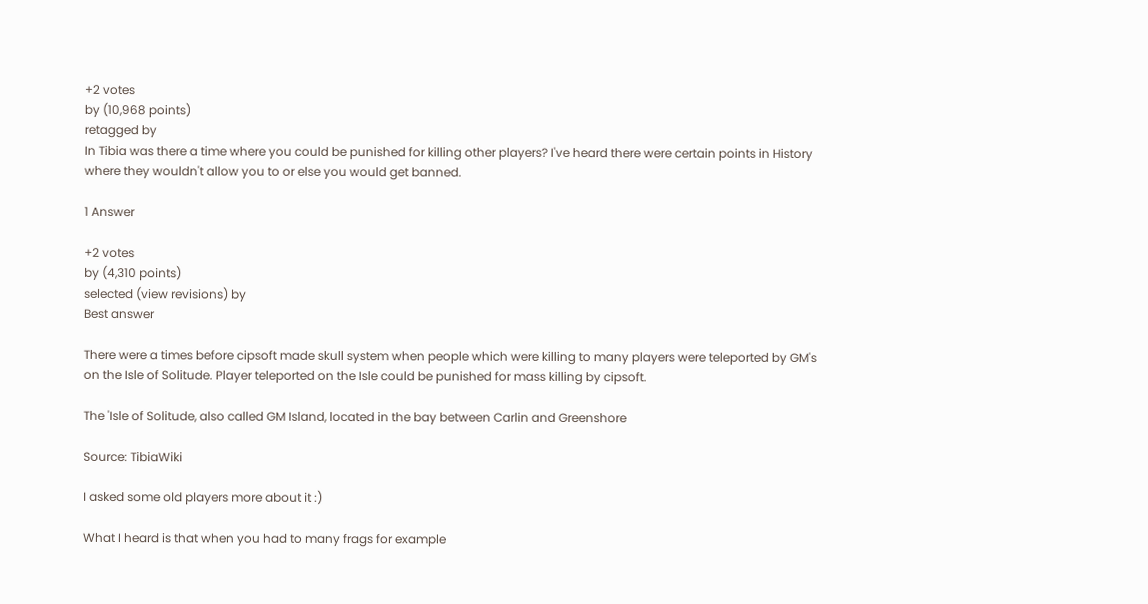+2 votes
by (10,968 points)
retagged by
In Tibia was there a time where you could be punished for killing other players? I've heard there were certain points in History where they wouldn't allow you to or else you would get banned.

1 Answer

+2 votes
by (4,310 points)
selected (view revisions) by
Best answer

There were a times before cipsoft made skull system when people which were killing to many players were teleported by GM's on the Isle of Solitude. Player teleported on the Isle could be punished for mass killing by cipsoft.

The 'Isle of Solitude, also called GM Island, located in the bay between Carlin and Greenshore

Source: TibiaWiki

I asked some old players more about it :)

What I heard is that when you had to many frags for example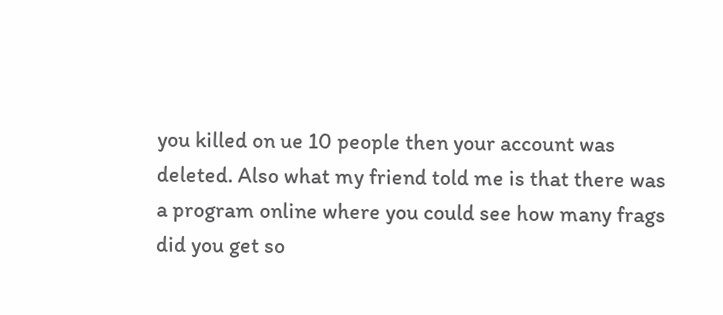you killed on ue 10 people then your account was deleted. Also what my friend told me is that there was a program online where you could see how many frags did you get so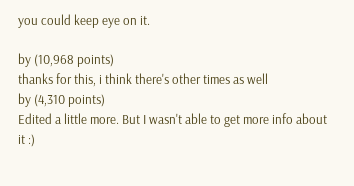you could keep eye on it.

by (10,968 points)
thanks for this, i think there's other times as well
by (4,310 points)
Edited a little more. But I wasn't able to get more info about it :)